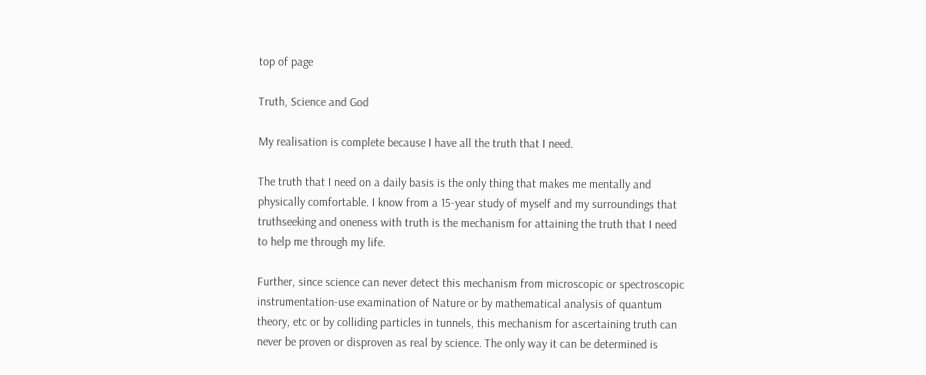top of page

Truth, Science and God

My realisation is complete because I have all the truth that I need.

The truth that I need on a daily basis is the only thing that makes me mentally and physically comfortable. I know from a 15-year study of myself and my surroundings that truthseeking and oneness with truth is the mechanism for attaining the truth that I need to help me through my life.

Further, since science can never detect this mechanism from microscopic or spectroscopic instrumentation-use examination of Nature or by mathematical analysis of quantum theory, etc or by colliding particles in tunnels, this mechanism for ascertaining truth can never be proven or disproven as real by science. The only way it can be determined is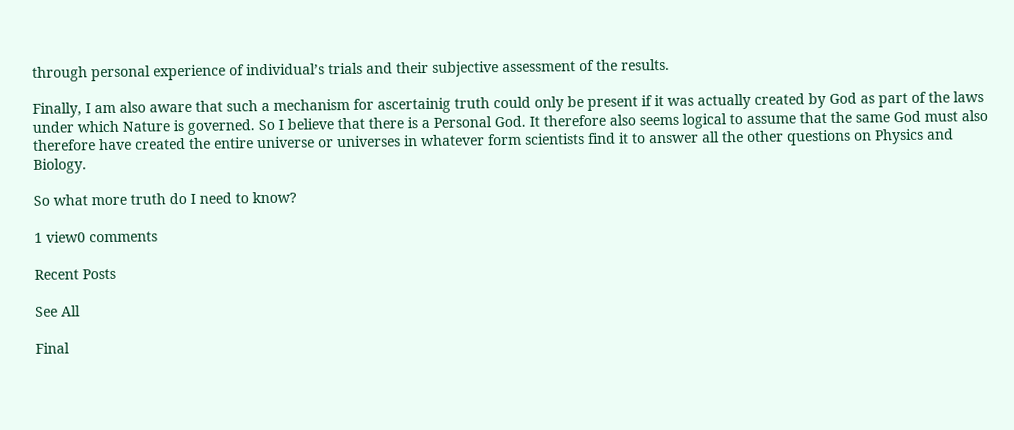through personal experience of individual’s trials and their subjective assessment of the results.

Finally, I am also aware that such a mechanism for ascertainig truth could only be present if it was actually created by God as part of the laws under which Nature is governed. So I believe that there is a Personal God. It therefore also seems logical to assume that the same God must also therefore have created the entire universe or universes in whatever form scientists find it to answer all the other questions on Physics and Biology.

So what more truth do I need to know?

1 view0 comments

Recent Posts

See All

Final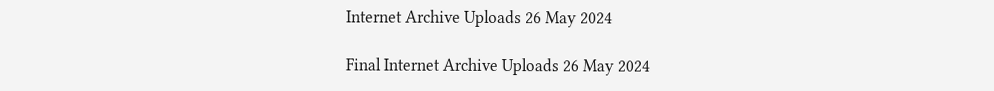Internet Archive Uploads 26 May 2024

Final Internet Archive Uploads 26 May 2024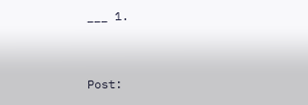___ 1.


Post: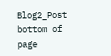Blog2_Post
bottom of page